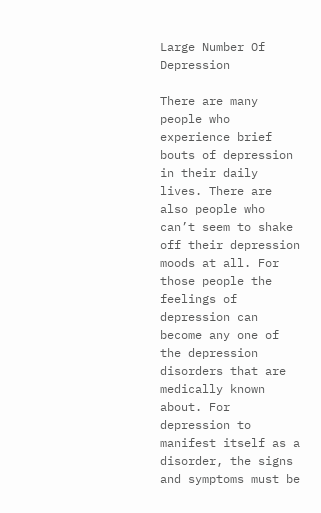Large Number Of Depression

There are many people who experience brief bouts of depression in their daily lives. There are also people who can’t seem to shake off their depression moods at all. For those people the feelings of depression can become any one of the depression disorders that are medically known about. For depression to manifest itself as a disorder, the signs and symptoms must be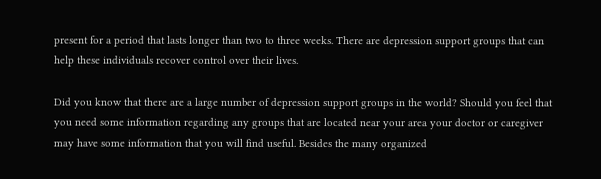present for a period that lasts longer than two to three weeks. There are depression support groups that can help these individuals recover control over their lives.

Did you know that there are a large number of depression support groups in the world? Should you feel that you need some information regarding any groups that are located near your area your doctor or caregiver may have some information that you will find useful. Besides the many organized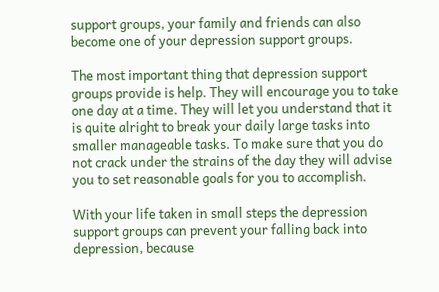support groups, your family and friends can also become one of your depression support groups.

The most important thing that depression support groups provide is help. They will encourage you to take one day at a time. They will let you understand that it is quite alright to break your daily large tasks into smaller manageable tasks. To make sure that you do not crack under the strains of the day they will advise you to set reasonable goals for you to accomplish.

With your life taken in small steps the depression support groups can prevent your falling back into depression, because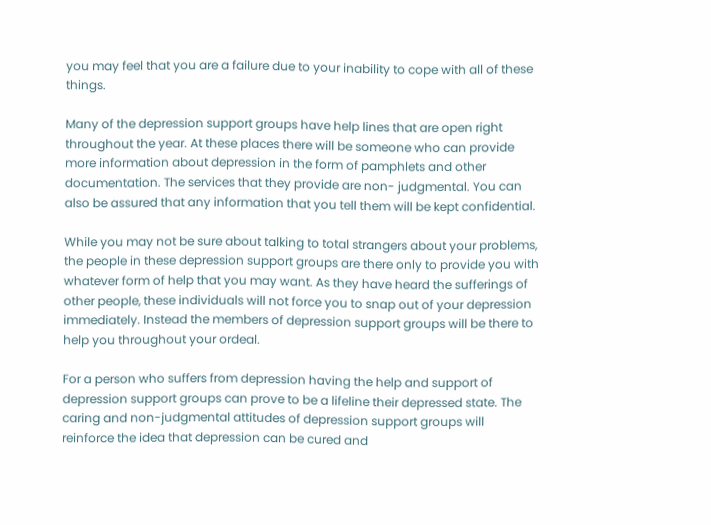you may feel that you are a failure due to your inability to cope with all of these things.

Many of the depression support groups have help lines that are open right throughout the year. At these places there will be someone who can provide more information about depression in the form of pamphlets and other documentation. The services that they provide are non- judgmental. You can also be assured that any information that you tell them will be kept confidential.

While you may not be sure about talking to total strangers about your problems, the people in these depression support groups are there only to provide you with whatever form of help that you may want. As they have heard the sufferings of other people, these individuals will not force you to snap out of your depression immediately. Instead the members of depression support groups will be there to help you throughout your ordeal.

For a person who suffers from depression having the help and support of depression support groups can prove to be a lifeline their depressed state. The caring and non-judgmental attitudes of depression support groups will reinforce the idea that depression can be cured and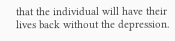that the individual will have their lives back without the depression.